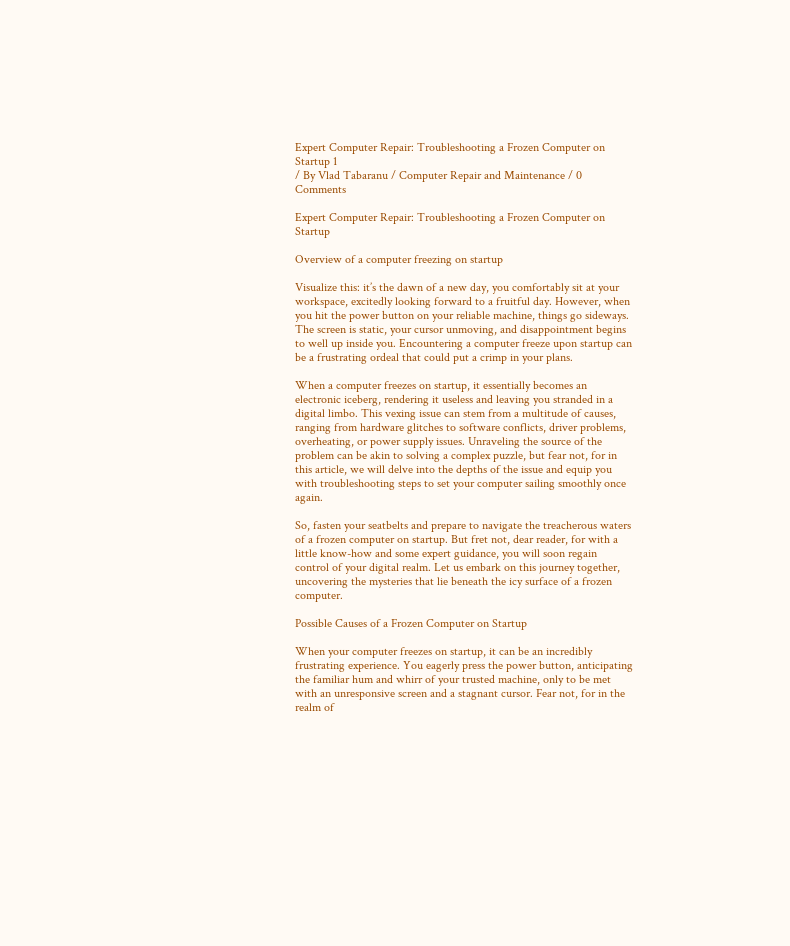Expert Computer Repair: Troubleshooting a Frozen Computer on Startup 1
/ By Vlad Tabaranu / Computer Repair and Maintenance / 0 Comments

Expert Computer Repair: Troubleshooting a Frozen Computer on Startup

Overview of a computer freezing on startup

Visualize this: it’s the dawn of a new day, you comfortably sit at your workspace, excitedly looking forward to a fruitful day. However, when you hit the power button on your reliable machine, things go sideways. The screen is static, your cursor unmoving, and disappointment begins to well up inside you. Encountering a computer freeze upon startup can be a frustrating ordeal that could put a crimp in your plans.

When a computer freezes on startup, it essentially becomes an electronic iceberg, rendering it useless and leaving you stranded in a digital limbo. This vexing issue can stem from a multitude of causes, ranging from hardware glitches to software conflicts, driver problems, overheating, or power supply issues. Unraveling the source of the problem can be akin to solving a complex puzzle, but fear not, for in this article, we will delve into the depths of the issue and equip you with troubleshooting steps to set your computer sailing smoothly once again.

So, fasten your seatbelts and prepare to navigate the treacherous waters of a frozen computer on startup. But fret not, dear reader, for with a little know-how and some expert guidance, you will soon regain control of your digital realm. Let us embark on this journey together, uncovering the mysteries that lie beneath the icy surface of a frozen computer.

Possible Causes of a Frozen Computer on Startup

When your computer freezes on startup, it can be an incredibly frustrating experience. You eagerly press the power button, anticipating the familiar hum and whirr of your trusted machine, only to be met with an unresponsive screen and a stagnant cursor. Fear not, for in the realm of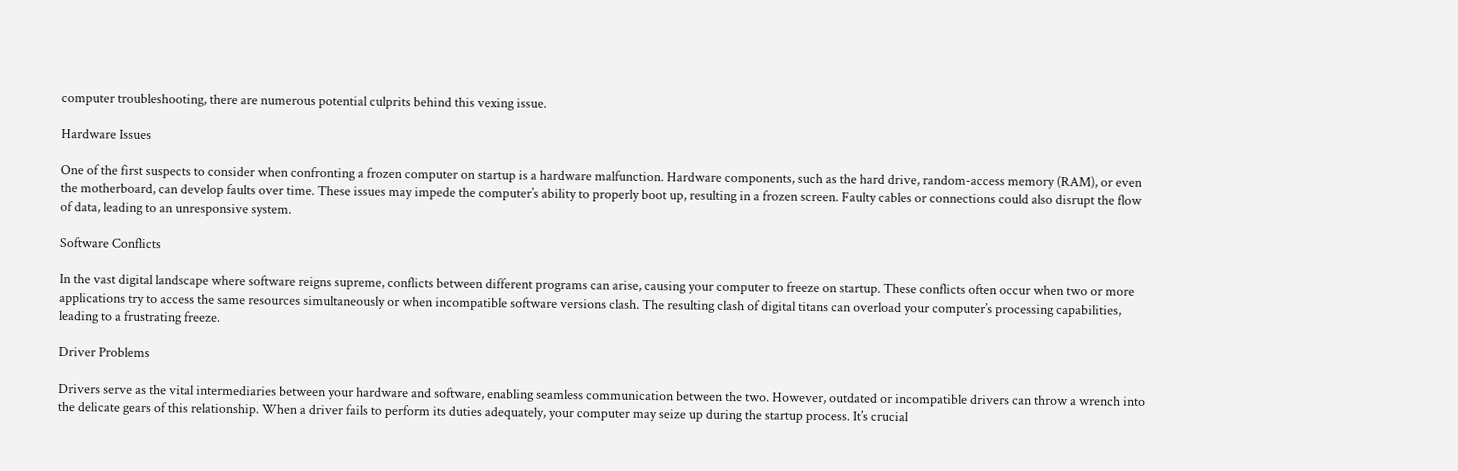computer troubleshooting, there are numerous potential culprits behind this vexing issue.

Hardware Issues

One of the first suspects to consider when confronting a frozen computer on startup is a hardware malfunction. Hardware components, such as the hard drive, random-access memory (RAM), or even the motherboard, can develop faults over time. These issues may impede the computer’s ability to properly boot up, resulting in a frozen screen. Faulty cables or connections could also disrupt the flow of data, leading to an unresponsive system.

Software Conflicts

In the vast digital landscape where software reigns supreme, conflicts between different programs can arise, causing your computer to freeze on startup. These conflicts often occur when two or more applications try to access the same resources simultaneously or when incompatible software versions clash. The resulting clash of digital titans can overload your computer’s processing capabilities, leading to a frustrating freeze.

Driver Problems

Drivers serve as the vital intermediaries between your hardware and software, enabling seamless communication between the two. However, outdated or incompatible drivers can throw a wrench into the delicate gears of this relationship. When a driver fails to perform its duties adequately, your computer may seize up during the startup process. It’s crucial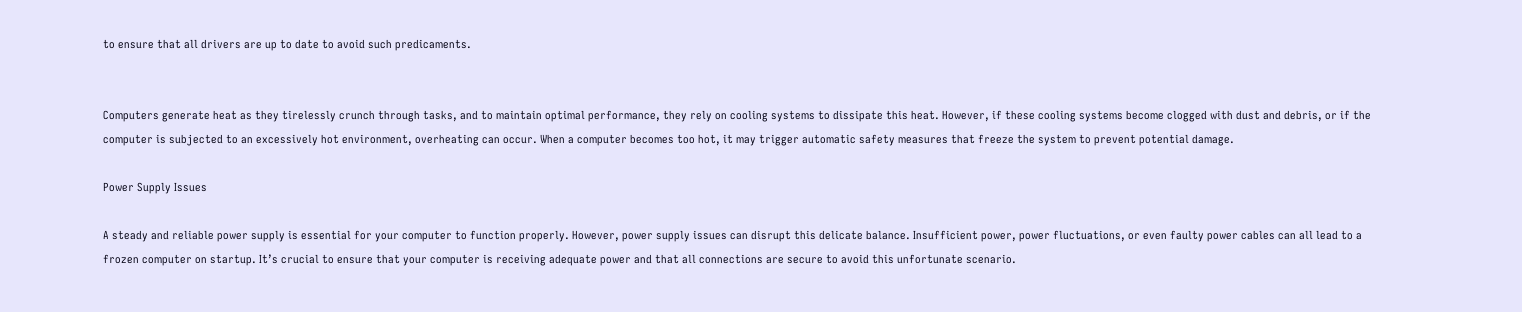to ensure that all drivers are up to date to avoid such predicaments.


Computers generate heat as they tirelessly crunch through tasks, and to maintain optimal performance, they rely on cooling systems to dissipate this heat. However, if these cooling systems become clogged with dust and debris, or if the computer is subjected to an excessively hot environment, overheating can occur. When a computer becomes too hot, it may trigger automatic safety measures that freeze the system to prevent potential damage.

Power Supply Issues

A steady and reliable power supply is essential for your computer to function properly. However, power supply issues can disrupt this delicate balance. Insufficient power, power fluctuations, or even faulty power cables can all lead to a frozen computer on startup. It’s crucial to ensure that your computer is receiving adequate power and that all connections are secure to avoid this unfortunate scenario.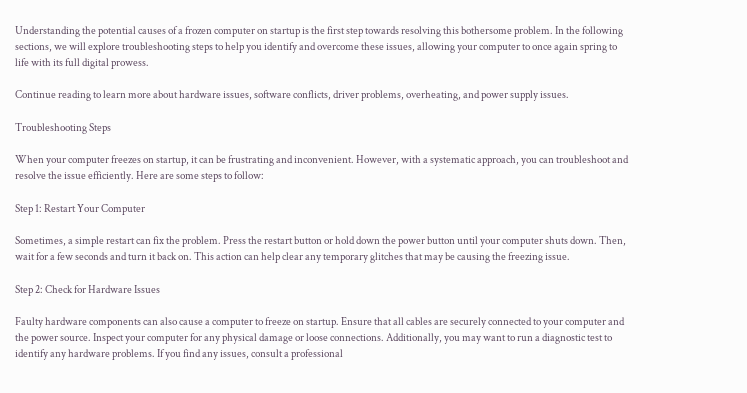Understanding the potential causes of a frozen computer on startup is the first step towards resolving this bothersome problem. In the following sections, we will explore troubleshooting steps to help you identify and overcome these issues, allowing your computer to once again spring to life with its full digital prowess.

Continue reading to learn more about hardware issues, software conflicts, driver problems, overheating, and power supply issues.

Troubleshooting Steps

When your computer freezes on startup, it can be frustrating and inconvenient. However, with a systematic approach, you can troubleshoot and resolve the issue efficiently. Here are some steps to follow:

Step 1: Restart Your Computer

Sometimes, a simple restart can fix the problem. Press the restart button or hold down the power button until your computer shuts down. Then, wait for a few seconds and turn it back on. This action can help clear any temporary glitches that may be causing the freezing issue.

Step 2: Check for Hardware Issues

Faulty hardware components can also cause a computer to freeze on startup. Ensure that all cables are securely connected to your computer and the power source. Inspect your computer for any physical damage or loose connections. Additionally, you may want to run a diagnostic test to identify any hardware problems. If you find any issues, consult a professional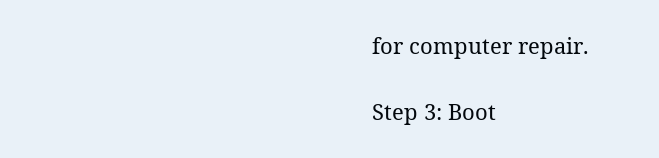for computer repair.

Step 3: Boot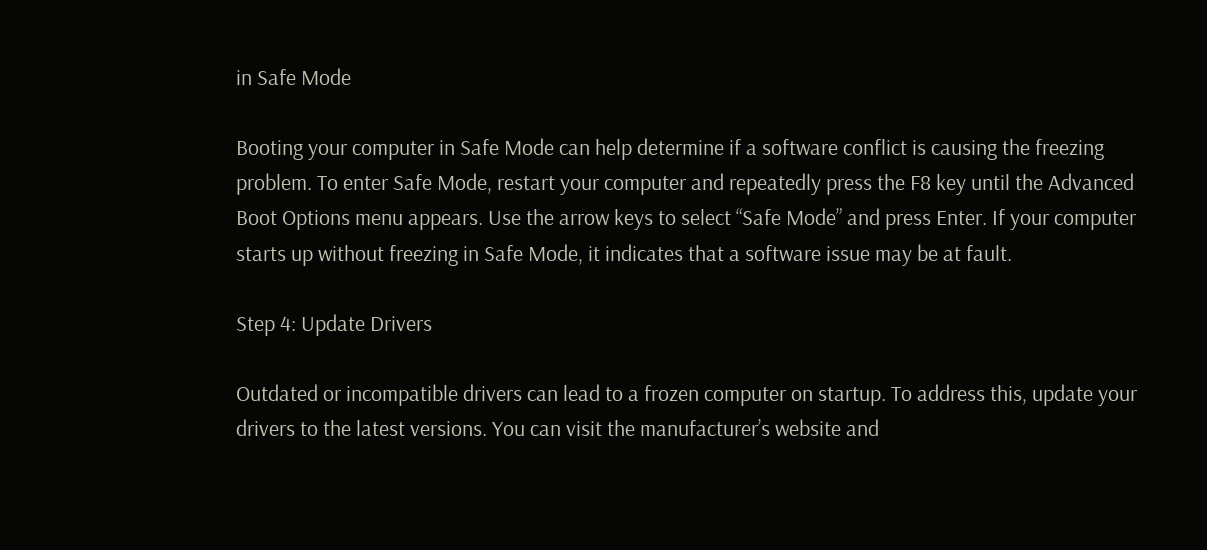in Safe Mode

Booting your computer in Safe Mode can help determine if a software conflict is causing the freezing problem. To enter Safe Mode, restart your computer and repeatedly press the F8 key until the Advanced Boot Options menu appears. Use the arrow keys to select “Safe Mode” and press Enter. If your computer starts up without freezing in Safe Mode, it indicates that a software issue may be at fault.

Step 4: Update Drivers

Outdated or incompatible drivers can lead to a frozen computer on startup. To address this, update your drivers to the latest versions. You can visit the manufacturer’s website and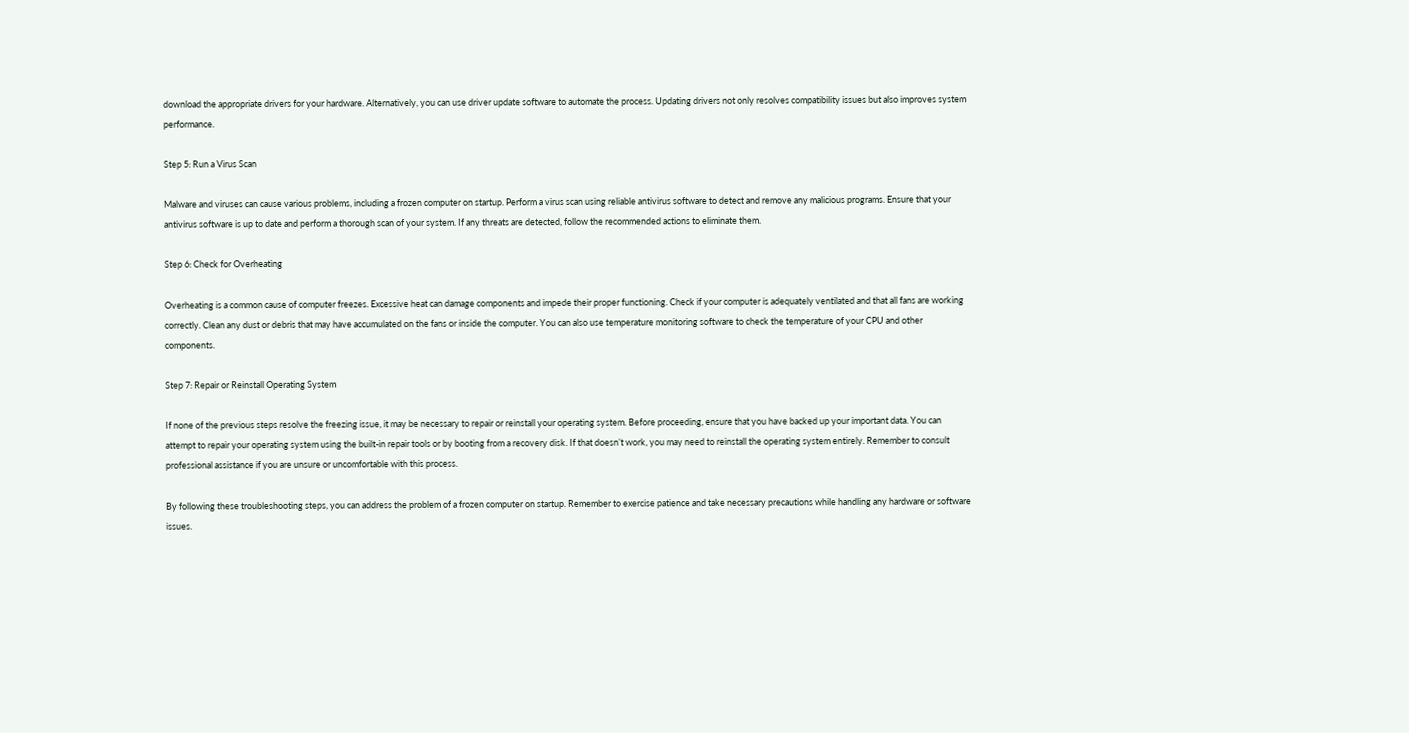download the appropriate drivers for your hardware. Alternatively, you can use driver update software to automate the process. Updating drivers not only resolves compatibility issues but also improves system performance.

Step 5: Run a Virus Scan

Malware and viruses can cause various problems, including a frozen computer on startup. Perform a virus scan using reliable antivirus software to detect and remove any malicious programs. Ensure that your antivirus software is up to date and perform a thorough scan of your system. If any threats are detected, follow the recommended actions to eliminate them.

Step 6: Check for Overheating

Overheating is a common cause of computer freezes. Excessive heat can damage components and impede their proper functioning. Check if your computer is adequately ventilated and that all fans are working correctly. Clean any dust or debris that may have accumulated on the fans or inside the computer. You can also use temperature monitoring software to check the temperature of your CPU and other components.

Step 7: Repair or Reinstall Operating System

If none of the previous steps resolve the freezing issue, it may be necessary to repair or reinstall your operating system. Before proceeding, ensure that you have backed up your important data. You can attempt to repair your operating system using the built-in repair tools or by booting from a recovery disk. If that doesn’t work, you may need to reinstall the operating system entirely. Remember to consult professional assistance if you are unsure or uncomfortable with this process.

By following these troubleshooting steps, you can address the problem of a frozen computer on startup. Remember to exercise patience and take necessary precautions while handling any hardware or software issues.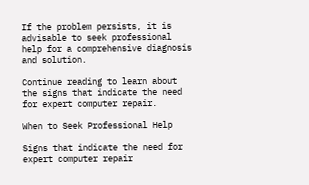If the problem persists, it is advisable to seek professional help for a comprehensive diagnosis and solution.

Continue reading to learn about the signs that indicate the need for expert computer repair.

When to Seek Professional Help

Signs that indicate the need for expert computer repair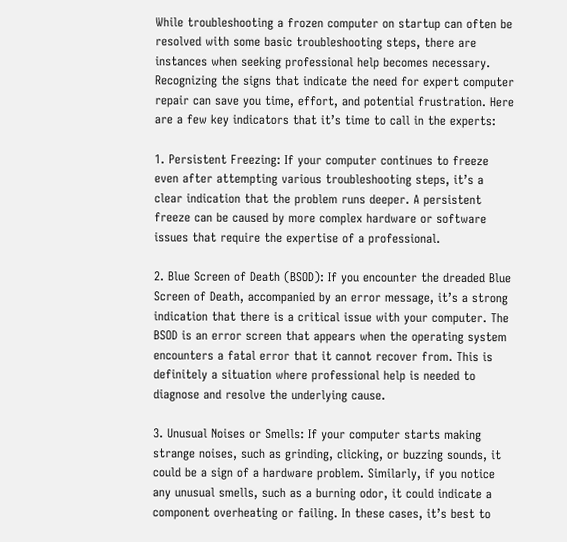While troubleshooting a frozen computer on startup can often be resolved with some basic troubleshooting steps, there are instances when seeking professional help becomes necessary. Recognizing the signs that indicate the need for expert computer repair can save you time, effort, and potential frustration. Here are a few key indicators that it’s time to call in the experts:

1. Persistent Freezing: If your computer continues to freeze even after attempting various troubleshooting steps, it’s a clear indication that the problem runs deeper. A persistent freeze can be caused by more complex hardware or software issues that require the expertise of a professional.

2. Blue Screen of Death (BSOD): If you encounter the dreaded Blue Screen of Death, accompanied by an error message, it’s a strong indication that there is a critical issue with your computer. The BSOD is an error screen that appears when the operating system encounters a fatal error that it cannot recover from. This is definitely a situation where professional help is needed to diagnose and resolve the underlying cause.

3. Unusual Noises or Smells: If your computer starts making strange noises, such as grinding, clicking, or buzzing sounds, it could be a sign of a hardware problem. Similarly, if you notice any unusual smells, such as a burning odor, it could indicate a component overheating or failing. In these cases, it’s best to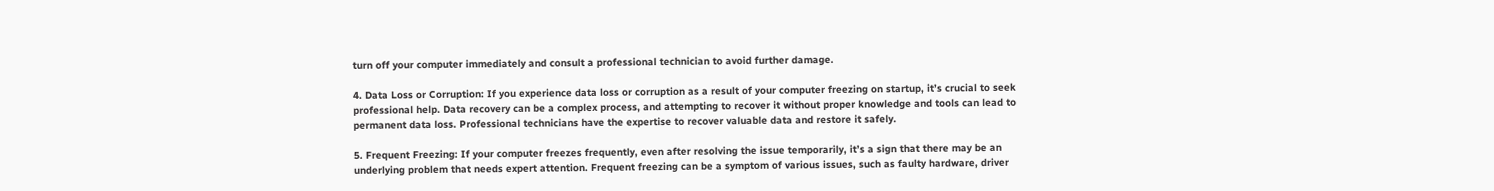turn off your computer immediately and consult a professional technician to avoid further damage.

4. Data Loss or Corruption: If you experience data loss or corruption as a result of your computer freezing on startup, it’s crucial to seek professional help. Data recovery can be a complex process, and attempting to recover it without proper knowledge and tools can lead to permanent data loss. Professional technicians have the expertise to recover valuable data and restore it safely.

5. Frequent Freezing: If your computer freezes frequently, even after resolving the issue temporarily, it’s a sign that there may be an underlying problem that needs expert attention. Frequent freezing can be a symptom of various issues, such as faulty hardware, driver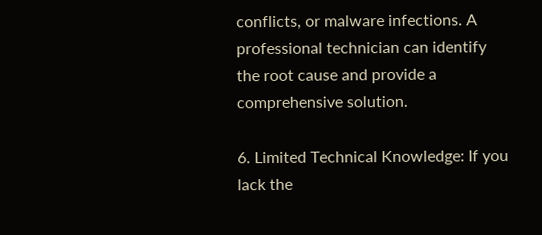conflicts, or malware infections. A professional technician can identify the root cause and provide a comprehensive solution.

6. Limited Technical Knowledge: If you lack the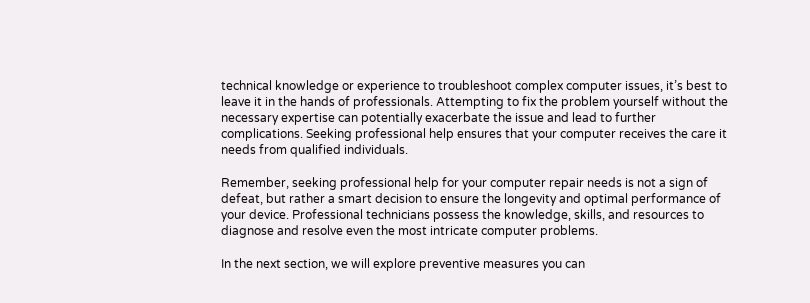technical knowledge or experience to troubleshoot complex computer issues, it’s best to leave it in the hands of professionals. Attempting to fix the problem yourself without the necessary expertise can potentially exacerbate the issue and lead to further complications. Seeking professional help ensures that your computer receives the care it needs from qualified individuals.

Remember, seeking professional help for your computer repair needs is not a sign of defeat, but rather a smart decision to ensure the longevity and optimal performance of your device. Professional technicians possess the knowledge, skills, and resources to diagnose and resolve even the most intricate computer problems.

In the next section, we will explore preventive measures you can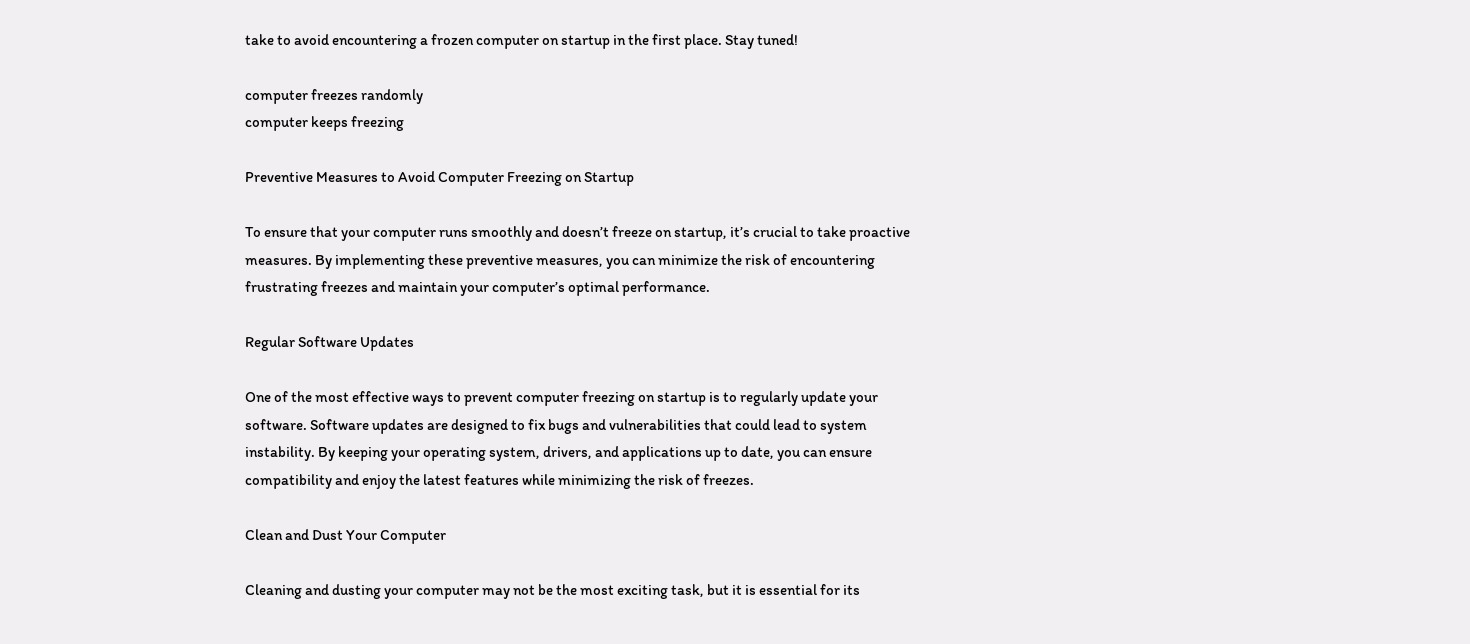take to avoid encountering a frozen computer on startup in the first place. Stay tuned!

computer freezes randomly
computer keeps freezing

Preventive Measures to Avoid Computer Freezing on Startup

To ensure that your computer runs smoothly and doesn’t freeze on startup, it’s crucial to take proactive measures. By implementing these preventive measures, you can minimize the risk of encountering frustrating freezes and maintain your computer’s optimal performance.

Regular Software Updates

One of the most effective ways to prevent computer freezing on startup is to regularly update your software. Software updates are designed to fix bugs and vulnerabilities that could lead to system instability. By keeping your operating system, drivers, and applications up to date, you can ensure compatibility and enjoy the latest features while minimizing the risk of freezes.

Clean and Dust Your Computer

Cleaning and dusting your computer may not be the most exciting task, but it is essential for its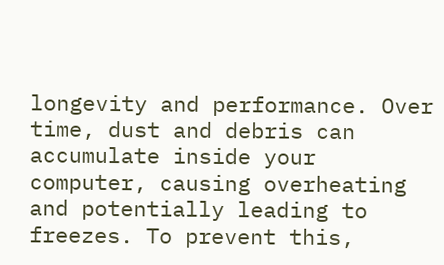longevity and performance. Over time, dust and debris can accumulate inside your computer, causing overheating and potentially leading to freezes. To prevent this,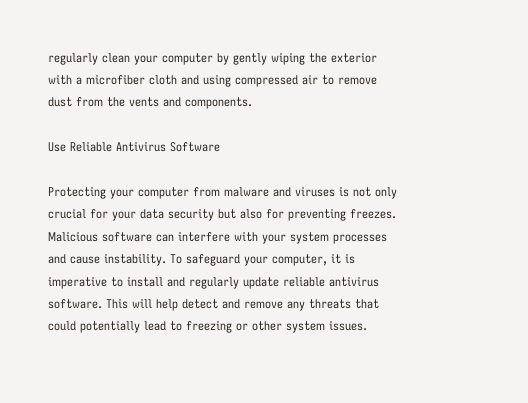regularly clean your computer by gently wiping the exterior with a microfiber cloth and using compressed air to remove dust from the vents and components.

Use Reliable Antivirus Software

Protecting your computer from malware and viruses is not only crucial for your data security but also for preventing freezes. Malicious software can interfere with your system processes and cause instability. To safeguard your computer, it is imperative to install and regularly update reliable antivirus software. This will help detect and remove any threats that could potentially lead to freezing or other system issues.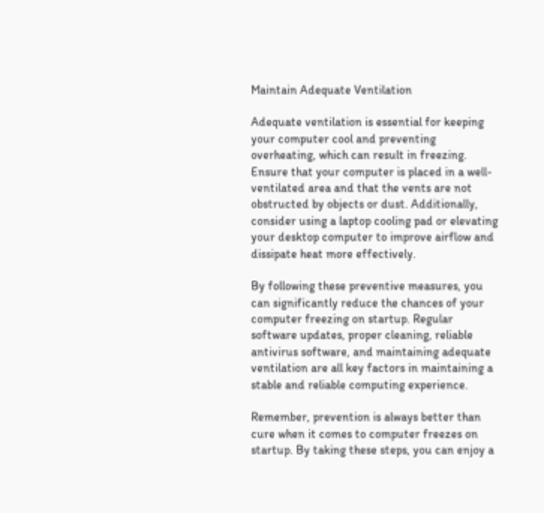Maintain Adequate Ventilation

Adequate ventilation is essential for keeping your computer cool and preventing overheating, which can result in freezing. Ensure that your computer is placed in a well-ventilated area and that the vents are not obstructed by objects or dust. Additionally, consider using a laptop cooling pad or elevating your desktop computer to improve airflow and dissipate heat more effectively.

By following these preventive measures, you can significantly reduce the chances of your computer freezing on startup. Regular software updates, proper cleaning, reliable antivirus software, and maintaining adequate ventilation are all key factors in maintaining a stable and reliable computing experience.

Remember, prevention is always better than cure when it comes to computer freezes on startup. By taking these steps, you can enjoy a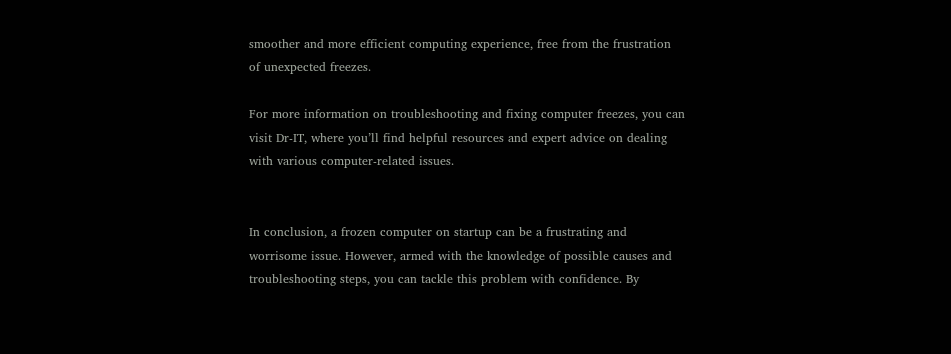smoother and more efficient computing experience, free from the frustration of unexpected freezes.

For more information on troubleshooting and fixing computer freezes, you can visit Dr-IT, where you’ll find helpful resources and expert advice on dealing with various computer-related issues.


In conclusion, a frozen computer on startup can be a frustrating and worrisome issue. However, armed with the knowledge of possible causes and troubleshooting steps, you can tackle this problem with confidence. By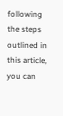following the steps outlined in this article, you can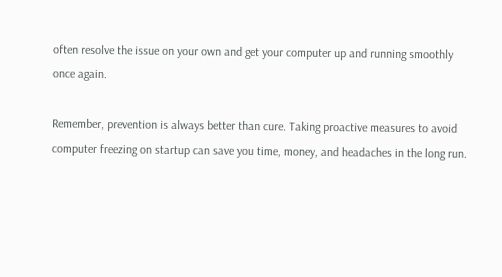often resolve the issue on your own and get your computer up and running smoothly once again.

Remember, prevention is always better than cure. Taking proactive measures to avoid computer freezing on startup can save you time, money, and headaches in the long run.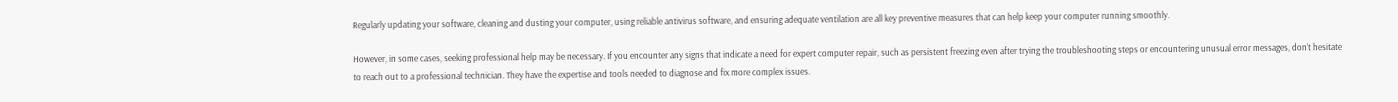Regularly updating your software, cleaning and dusting your computer, using reliable antivirus software, and ensuring adequate ventilation are all key preventive measures that can help keep your computer running smoothly.

However, in some cases, seeking professional help may be necessary. If you encounter any signs that indicate a need for expert computer repair, such as persistent freezing even after trying the troubleshooting steps or encountering unusual error messages, don’t hesitate to reach out to a professional technician. They have the expertise and tools needed to diagnose and fix more complex issues.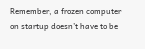Remember, a frozen computer on startup doesn’t have to be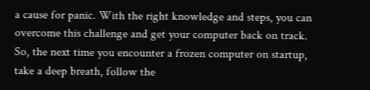a cause for panic. With the right knowledge and steps, you can overcome this challenge and get your computer back on track. So, the next time you encounter a frozen computer on startup, take a deep breath, follow the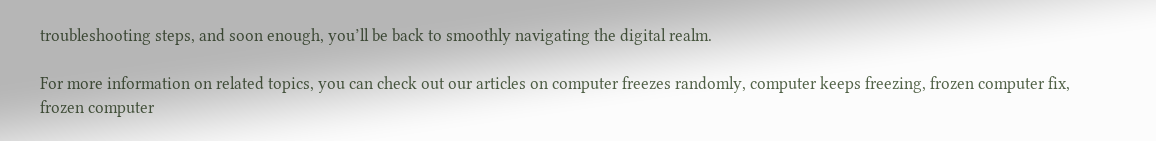troubleshooting steps, and soon enough, you’ll be back to smoothly navigating the digital realm.

For more information on related topics, you can check out our articles on computer freezes randomly, computer keeps freezing, frozen computer fix, frozen computer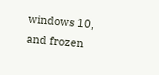windows 10, and frozen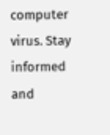computer virus. Stay informed and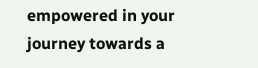empowered in your journey towards a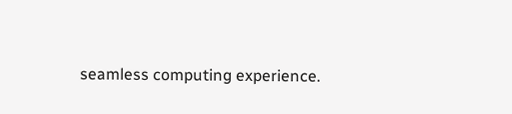seamless computing experience.